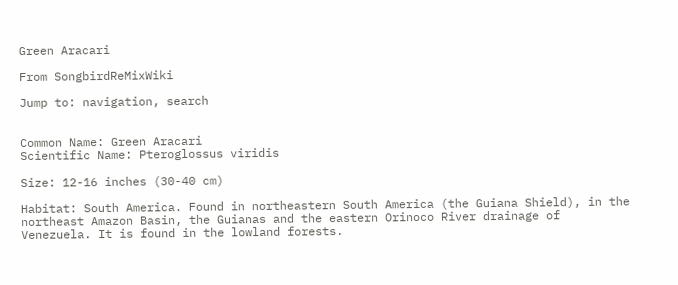Green Aracari

From SongbirdReMixWiki

Jump to: navigation, search


Common Name: Green Aracari
Scientific Name: Pteroglossus viridis

Size: 12-16 inches (30-40 cm)

Habitat: South America. Found in northeastern South America (the Guiana Shield), in the northeast Amazon Basin, the Guianas and the eastern Orinoco River drainage of Venezuela. It is found in the lowland forests.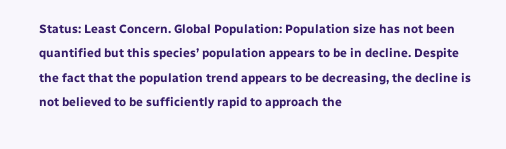Status: Least Concern. Global Population: Population size has not been quantified but this species’ population appears to be in decline. Despite the fact that the population trend appears to be decreasing, the decline is not believed to be sufficiently rapid to approach the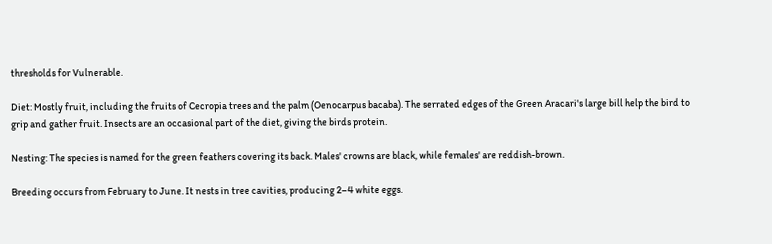thresholds for Vulnerable.

Diet: Mostly fruit, including the fruits of Cecropia trees and the palm (Oenocarpus bacaba). The serrated edges of the Green Aracari's large bill help the bird to grip and gather fruit. Insects are an occasional part of the diet, giving the birds protein.

Nesting: The species is named for the green feathers covering its back. Males' crowns are black, while females' are reddish-brown.

Breeding occurs from February to June. It nests in tree cavities, producing 2–4 white eggs.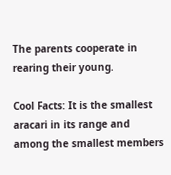The parents cooperate in rearing their young.

Cool Facts: It is the smallest aracari in its range and among the smallest members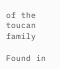of the toucan family

Found in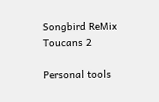Songbird ReMix Toucans 2

Personal tools